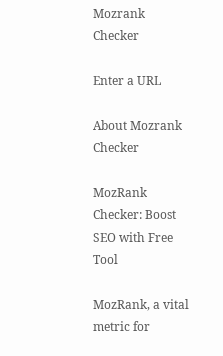Mozrank Checker

Enter a URL

About Mozrank Checker

MozRank Checker: Boost SEO with Free Tool

MozRank, a vital metric for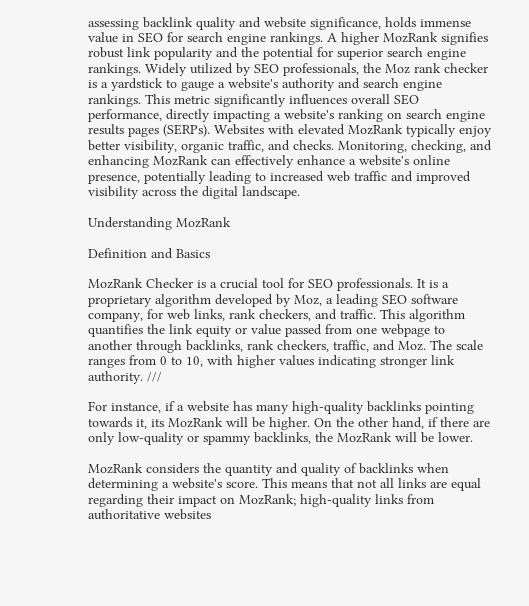assessing backlink quality and website significance, holds immense value in SEO for search engine rankings. A higher MozRank signifies robust link popularity and the potential for superior search engine rankings. Widely utilized by SEO professionals, the Moz rank checker is a yardstick to gauge a website's authority and search engine rankings. This metric significantly influences overall SEO performance, directly impacting a website's ranking on search engine results pages (SERPs). Websites with elevated MozRank typically enjoy better visibility, organic traffic, and checks. Monitoring, checking, and enhancing MozRank can effectively enhance a website's online presence, potentially leading to increased web traffic and improved visibility across the digital landscape.

Understanding MozRank

Definition and Basics

MozRank Checker is a crucial tool for SEO professionals. It is a proprietary algorithm developed by Moz, a leading SEO software company, for web links, rank checkers, and traffic. This algorithm quantifies the link equity or value passed from one webpage to another through backlinks, rank checkers, traffic, and Moz. The scale ranges from 0 to 10, with higher values indicating stronger link authority. ///

For instance, if a website has many high-quality backlinks pointing towards it, its MozRank will be higher. On the other hand, if there are only low-quality or spammy backlinks, the MozRank will be lower.

MozRank considers the quantity and quality of backlinks when determining a website's score. This means that not all links are equal regarding their impact on MozRank; high-quality links from authoritative websites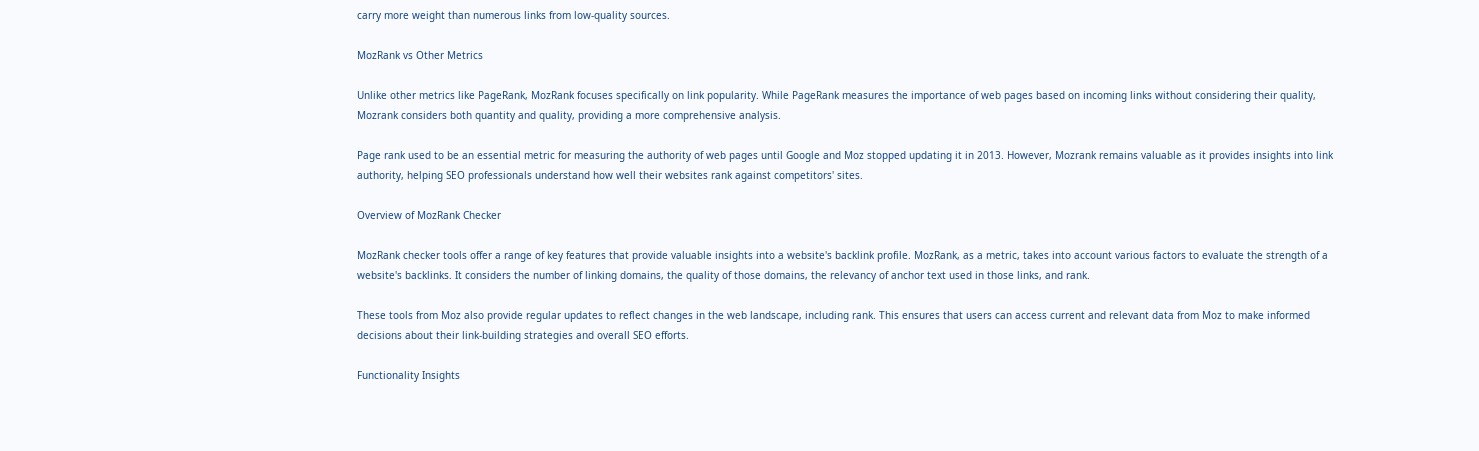carry more weight than numerous links from low-quality sources.

MozRank vs Other Metrics

Unlike other metrics like PageRank, MozRank focuses specifically on link popularity. While PageRank measures the importance of web pages based on incoming links without considering their quality, Mozrank considers both quantity and quality, providing a more comprehensive analysis.

Page rank used to be an essential metric for measuring the authority of web pages until Google and Moz stopped updating it in 2013. However, Mozrank remains valuable as it provides insights into link authority, helping SEO professionals understand how well their websites rank against competitors' sites.

Overview of MozRank Checker

MozRank checker tools offer a range of key features that provide valuable insights into a website's backlink profile. MozRank, as a metric, takes into account various factors to evaluate the strength of a website's backlinks. It considers the number of linking domains, the quality of those domains, the relevancy of anchor text used in those links, and rank.

These tools from Moz also provide regular updates to reflect changes in the web landscape, including rank. This ensures that users can access current and relevant data from Moz to make informed decisions about their link-building strategies and overall SEO efforts.

Functionality Insights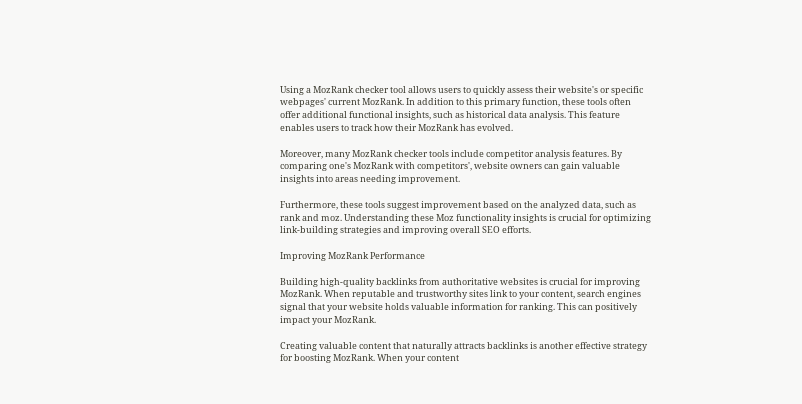Using a MozRank checker tool allows users to quickly assess their website's or specific webpages' current MozRank. In addition to this primary function, these tools often offer additional functional insights, such as historical data analysis. This feature enables users to track how their MozRank has evolved.

Moreover, many MozRank checker tools include competitor analysis features. By comparing one's MozRank with competitors', website owners can gain valuable insights into areas needing improvement.

Furthermore, these tools suggest improvement based on the analyzed data, such as rank and moz. Understanding these Moz functionality insights is crucial for optimizing link-building strategies and improving overall SEO efforts.

Improving MozRank Performance

Building high-quality backlinks from authoritative websites is crucial for improving MozRank. When reputable and trustworthy sites link to your content, search engines signal that your website holds valuable information for ranking. This can positively impact your MozRank.

Creating valuable content that naturally attracts backlinks is another effective strategy for boosting MozRank. When your content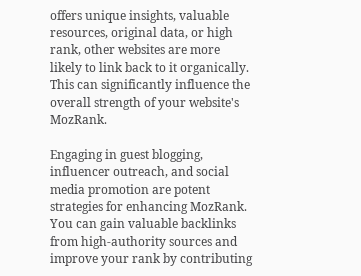offers unique insights, valuable resources, original data, or high rank, other websites are more likely to link back to it organically. This can significantly influence the overall strength of your website's MozRank.

Engaging in guest blogging, influencer outreach, and social media promotion are potent strategies for enhancing MozRank. You can gain valuable backlinks from high-authority sources and improve your rank by contributing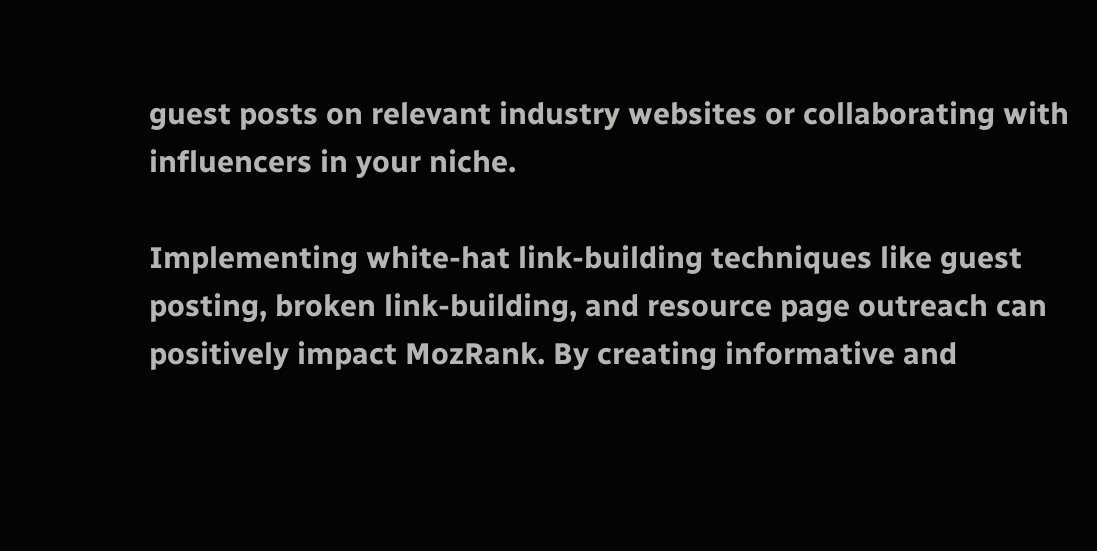guest posts on relevant industry websites or collaborating with influencers in your niche.

Implementing white-hat link-building techniques like guest posting, broken link-building, and resource page outreach can positively impact MozRank. By creating informative and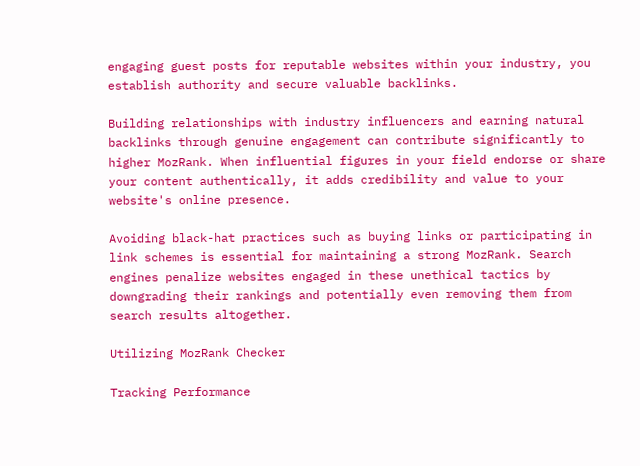engaging guest posts for reputable websites within your industry, you establish authority and secure valuable backlinks.

Building relationships with industry influencers and earning natural backlinks through genuine engagement can contribute significantly to higher MozRank. When influential figures in your field endorse or share your content authentically, it adds credibility and value to your website's online presence.

Avoiding black-hat practices such as buying links or participating in link schemes is essential for maintaining a strong MozRank. Search engines penalize websites engaged in these unethical tactics by downgrading their rankings and potentially even removing them from search results altogether.

Utilizing MozRank Checker

Tracking Performance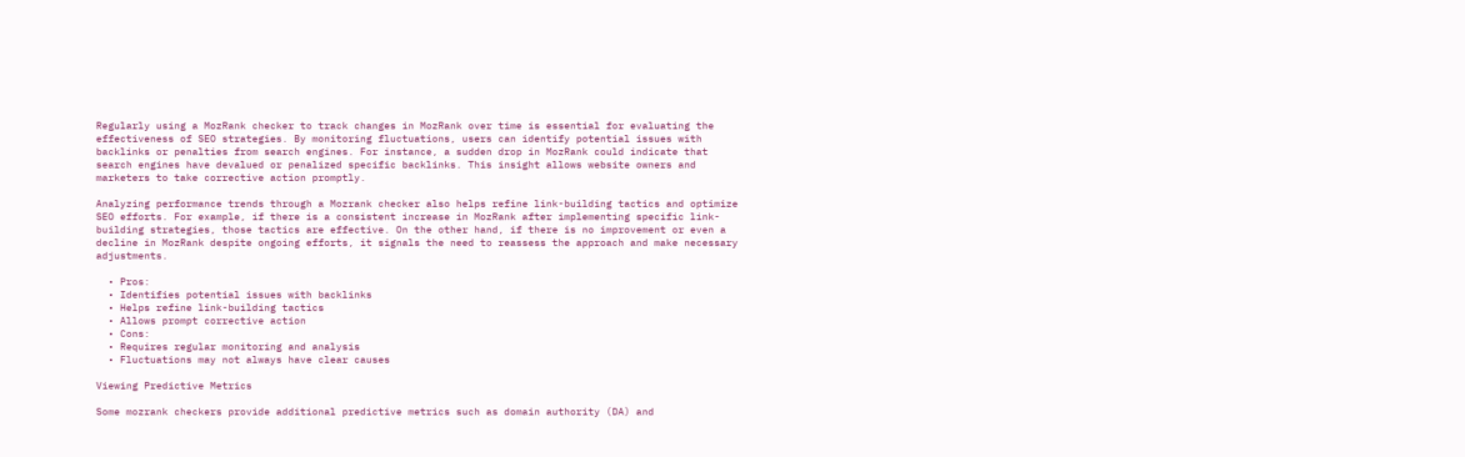Regularly using a MozRank checker to track changes in MozRank over time is essential for evaluating the effectiveness of SEO strategies. By monitoring fluctuations, users can identify potential issues with backlinks or penalties from search engines. For instance, a sudden drop in MozRank could indicate that search engines have devalued or penalized specific backlinks. This insight allows website owners and marketers to take corrective action promptly.

Analyzing performance trends through a Mozrank checker also helps refine link-building tactics and optimize SEO efforts. For example, if there is a consistent increase in MozRank after implementing specific link-building strategies, those tactics are effective. On the other hand, if there is no improvement or even a decline in MozRank despite ongoing efforts, it signals the need to reassess the approach and make necessary adjustments.

  • Pros:
  • Identifies potential issues with backlinks
  • Helps refine link-building tactics
  • Allows prompt corrective action
  • Cons:
  • Requires regular monitoring and analysis
  • Fluctuations may not always have clear causes

Viewing Predictive Metrics

Some mozrank checkers provide additional predictive metrics such as domain authority (DA) and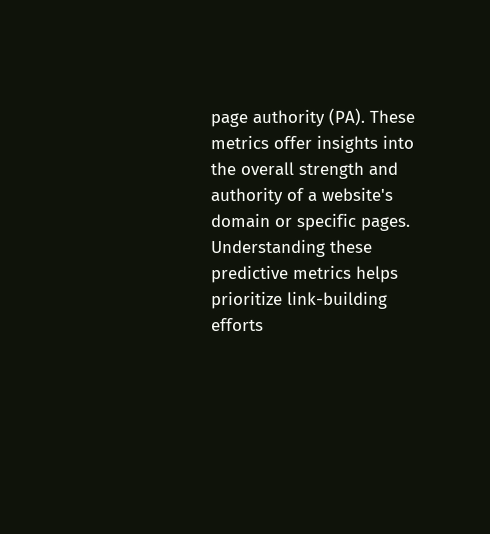page authority (PA). These metrics offer insights into the overall strength and authority of a website's domain or specific pages. Understanding these predictive metrics helps prioritize link-building efforts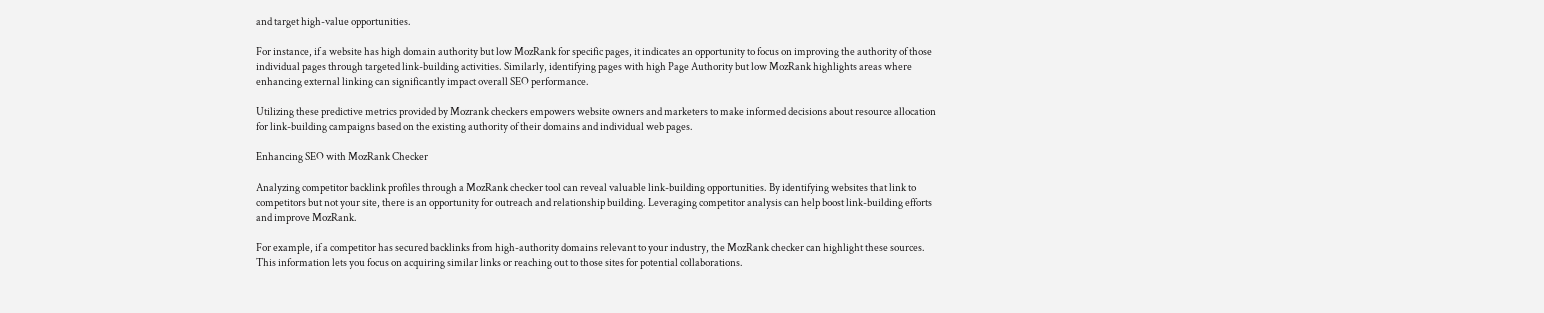and target high-value opportunities.

For instance, if a website has high domain authority but low MozRank for specific pages, it indicates an opportunity to focus on improving the authority of those individual pages through targeted link-building activities. Similarly, identifying pages with high Page Authority but low MozRank highlights areas where enhancing external linking can significantly impact overall SEO performance.

Utilizing these predictive metrics provided by Mozrank checkers empowers website owners and marketers to make informed decisions about resource allocation for link-building campaigns based on the existing authority of their domains and individual web pages.

Enhancing SEO with MozRank Checker

Analyzing competitor backlink profiles through a MozRank checker tool can reveal valuable link-building opportunities. By identifying websites that link to competitors but not your site, there is an opportunity for outreach and relationship building. Leveraging competitor analysis can help boost link-building efforts and improve MozRank.

For example, if a competitor has secured backlinks from high-authority domains relevant to your industry, the MozRank checker can highlight these sources. This information lets you focus on acquiring similar links or reaching out to those sites for potential collaborations.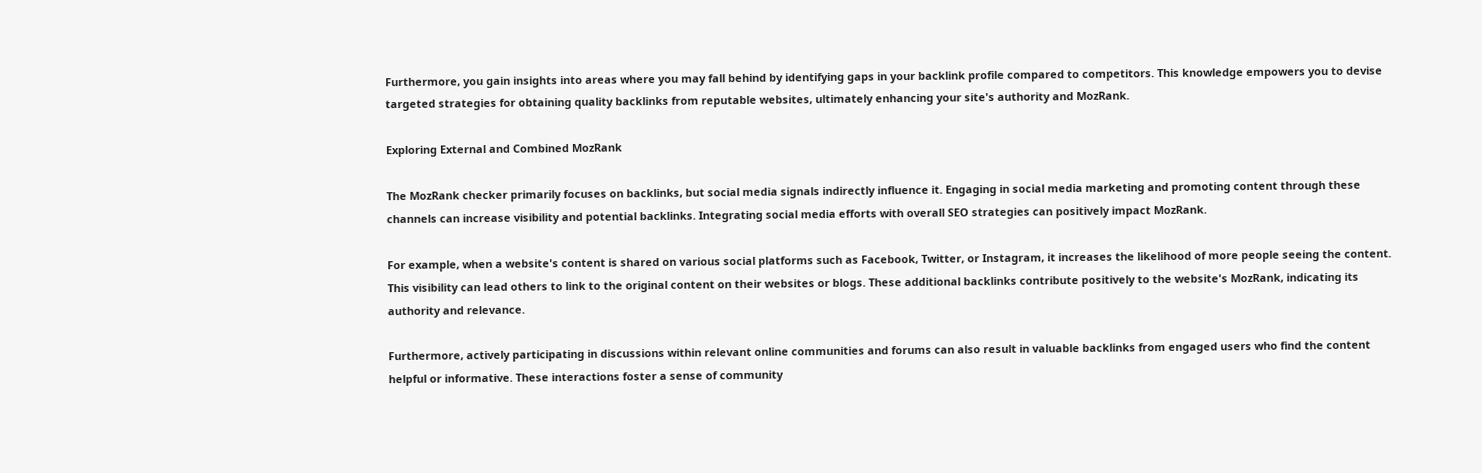Furthermore, you gain insights into areas where you may fall behind by identifying gaps in your backlink profile compared to competitors. This knowledge empowers you to devise targeted strategies for obtaining quality backlinks from reputable websites, ultimately enhancing your site's authority and MozRank.

Exploring External and Combined MozRank

The MozRank checker primarily focuses on backlinks, but social media signals indirectly influence it. Engaging in social media marketing and promoting content through these channels can increase visibility and potential backlinks. Integrating social media efforts with overall SEO strategies can positively impact MozRank.

For example, when a website's content is shared on various social platforms such as Facebook, Twitter, or Instagram, it increases the likelihood of more people seeing the content. This visibility can lead others to link to the original content on their websites or blogs. These additional backlinks contribute positively to the website's MozRank, indicating its authority and relevance.

Furthermore, actively participating in discussions within relevant online communities and forums can also result in valuable backlinks from engaged users who find the content helpful or informative. These interactions foster a sense of community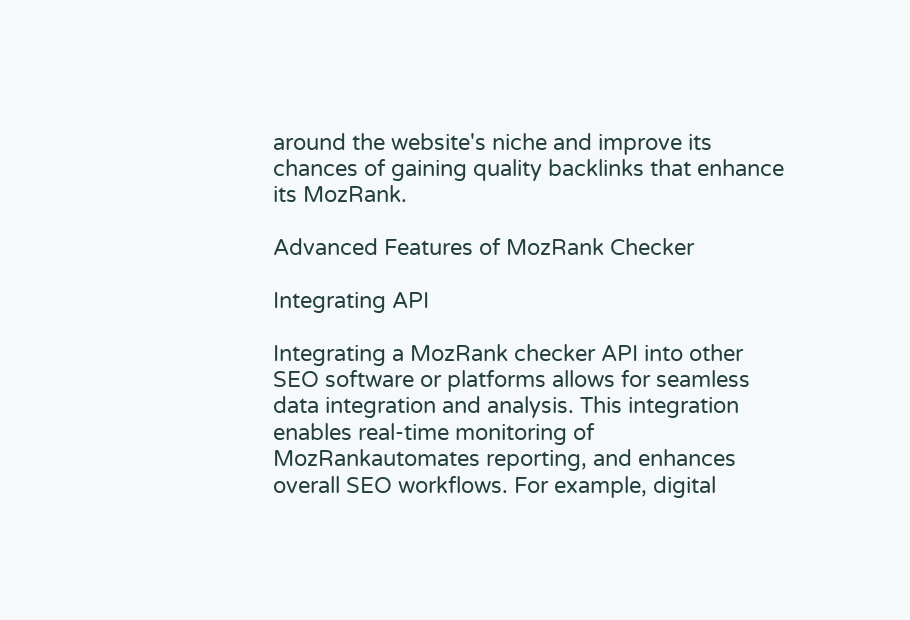around the website's niche and improve its chances of gaining quality backlinks that enhance its MozRank.

Advanced Features of MozRank Checker

Integrating API

Integrating a MozRank checker API into other SEO software or platforms allows for seamless data integration and analysis. This integration enables real-time monitoring of MozRankautomates reporting, and enhances overall SEO workflows. For example, digital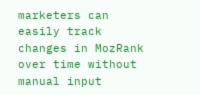marketers can easily track changes in MozRank over time without manual input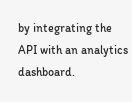by integrating the API with an analytics dashboard.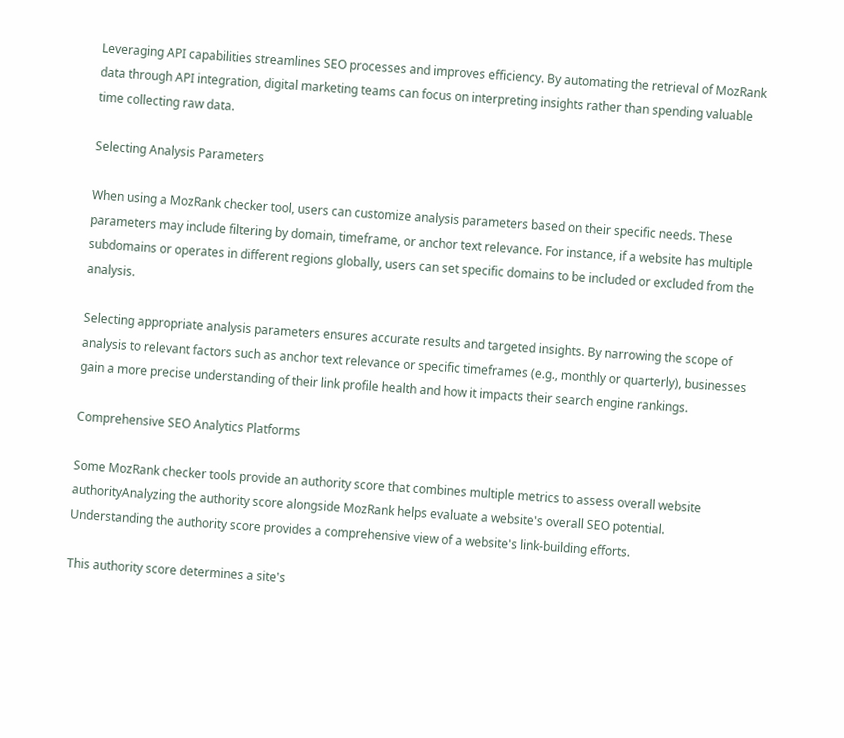Leveraging API capabilities streamlines SEO processes and improves efficiency. By automating the retrieval of MozRank data through API integration, digital marketing teams can focus on interpreting insights rather than spending valuable time collecting raw data.

Selecting Analysis Parameters

When using a MozRank checker tool, users can customize analysis parameters based on their specific needs. These parameters may include filtering by domain, timeframe, or anchor text relevance. For instance, if a website has multiple subdomains or operates in different regions globally, users can set specific domains to be included or excluded from the analysis.

Selecting appropriate analysis parameters ensures accurate results and targeted insights. By narrowing the scope of analysis to relevant factors such as anchor text relevance or specific timeframes (e.g., monthly or quarterly), businesses gain a more precise understanding of their link profile health and how it impacts their search engine rankings.

Comprehensive SEO Analytics Platforms

Some MozRank checker tools provide an authority score that combines multiple metrics to assess overall website authorityAnalyzing the authority score alongside MozRank helps evaluate a website's overall SEO potential. Understanding the authority score provides a comprehensive view of a website's link-building efforts.

This authority score determines a site's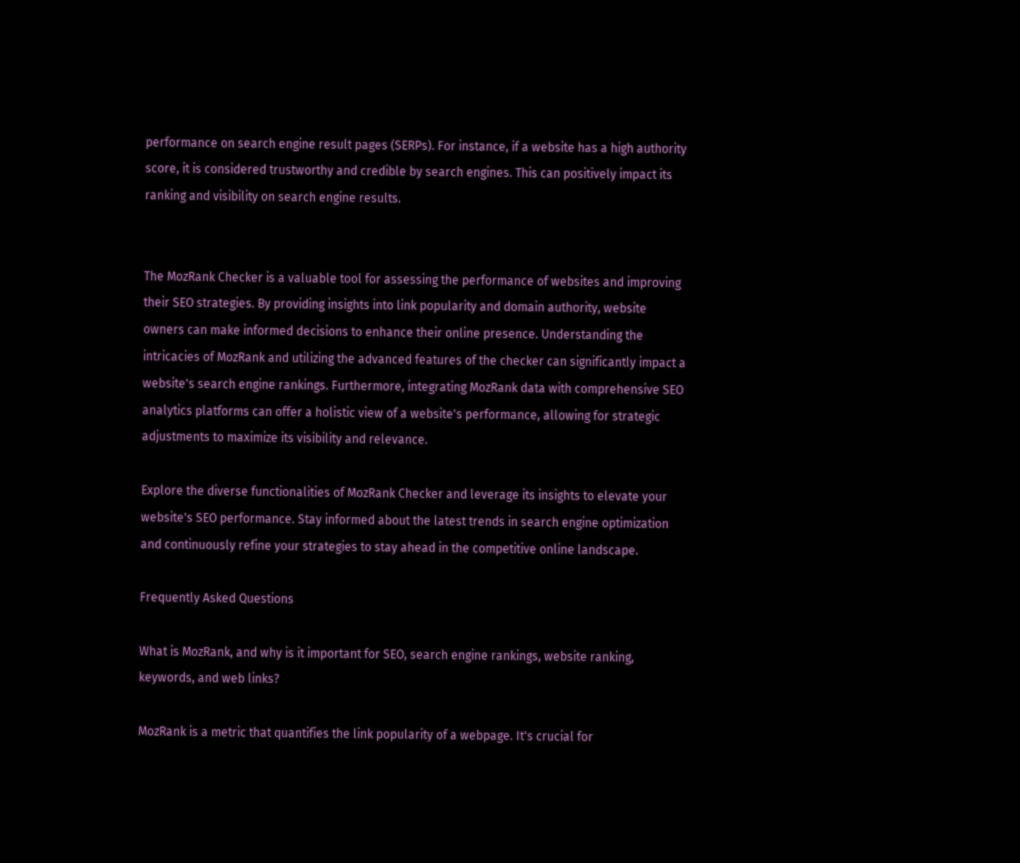performance on search engine result pages (SERPs). For instance, if a website has a high authority score, it is considered trustworthy and credible by search engines. This can positively impact its ranking and visibility on search engine results.


The MozRank Checker is a valuable tool for assessing the performance of websites and improving their SEO strategies. By providing insights into link popularity and domain authority, website owners can make informed decisions to enhance their online presence. Understanding the intricacies of MozRank and utilizing the advanced features of the checker can significantly impact a website's search engine rankings. Furthermore, integrating MozRank data with comprehensive SEO analytics platforms can offer a holistic view of a website's performance, allowing for strategic adjustments to maximize its visibility and relevance.

Explore the diverse functionalities of MozRank Checker and leverage its insights to elevate your website's SEO performance. Stay informed about the latest trends in search engine optimization and continuously refine your strategies to stay ahead in the competitive online landscape.

Frequently Asked Questions

What is MozRank, and why is it important for SEO, search engine rankings, website ranking, keywords, and web links?

MozRank is a metric that quantifies the link popularity of a webpage. It's crucial for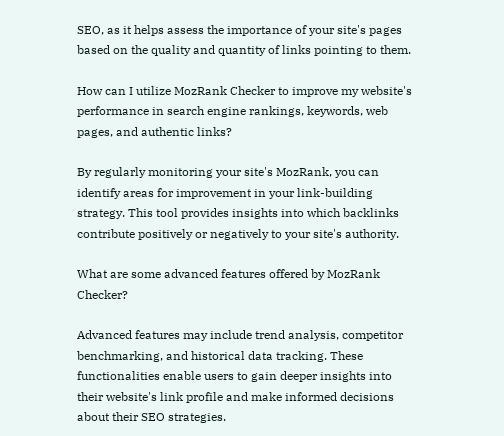SEO, as it helps assess the importance of your site's pages based on the quality and quantity of links pointing to them.

How can I utilize MozRank Checker to improve my website's performance in search engine rankings, keywords, web pages, and authentic links?

By regularly monitoring your site's MozRank, you can identify areas for improvement in your link-building strategy. This tool provides insights into which backlinks contribute positively or negatively to your site's authority.

What are some advanced features offered by MozRank Checker?

Advanced features may include trend analysis, competitor benchmarking, and historical data tracking. These functionalities enable users to gain deeper insights into their website's link profile and make informed decisions about their SEO strategies.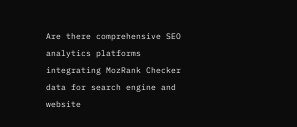Are there comprehensive SEO analytics platforms integrating MozRank Checker data for search engine and website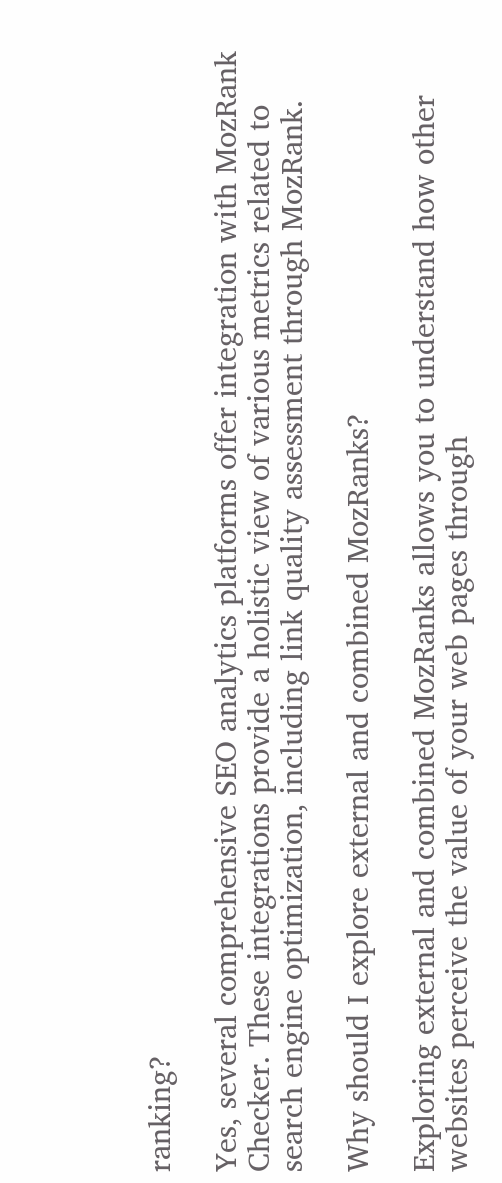ranking?

Yes, several comprehensive SEO analytics platforms offer integration with MozRank Checker. These integrations provide a holistic view of various metrics related to search engine optimization, including link quality assessment through MozRank.

Why should I explore external and combined MozRanks?

Exploring external and combined MozRanks allows you to understand how other websites perceive the value of your web pages through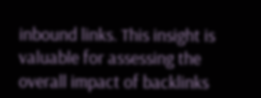inbound links. This insight is valuable for assessing the overall impact of backlinks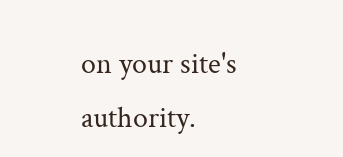on your site's authority.